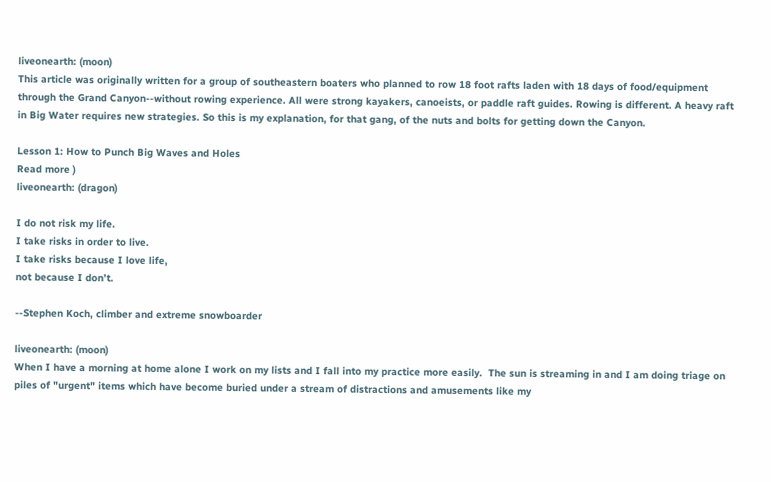liveonearth: (moon)
This article was originally written for a group of southeastern boaters who planned to row 18 foot rafts laden with 18 days of food/equipment through the Grand Canyon--without rowing experience. All were strong kayakers, canoeists, or paddle raft guides. Rowing is different. A heavy raft in Big Water requires new strategies. So this is my explanation, for that gang, of the nuts and bolts for getting down the Canyon.

Lesson 1: How to Punch Big Waves and Holes
Read more )
liveonearth: (dragon)

I do not risk my life.
I take risks in order to live.
I take risks because I love life,
not because I don’t.

--Stephen Koch, climber and extreme snowboarder

liveonearth: (moon)
When I have a morning at home alone I work on my lists and I fall into my practice more easily.  The sun is streaming in and I am doing triage on piles of "urgent" items which have become buried under a stream of distractions and amusements like my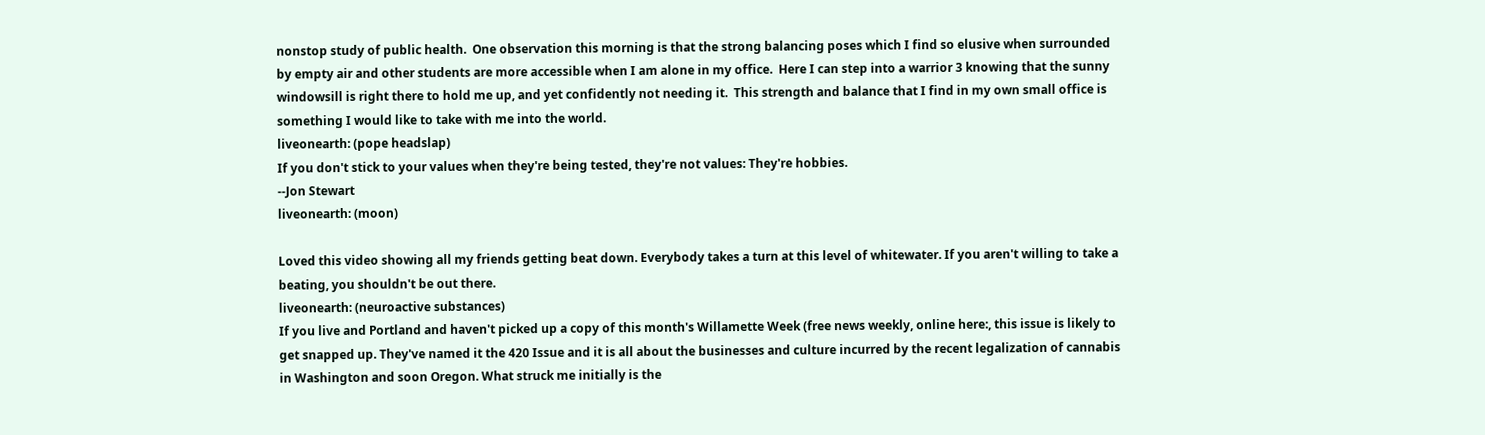nonstop study of public health.  One observation this morning is that the strong balancing poses which I find so elusive when surrounded by empty air and other students are more accessible when I am alone in my office.  Here I can step into a warrior 3 knowing that the sunny windowsill is right there to hold me up, and yet confidently not needing it.  This strength and balance that I find in my own small office is something I would like to take with me into the world.
liveonearth: (pope headslap)
If you don't stick to your values when they're being tested, they're not values: They're hobbies.
--Jon Stewart
liveonearth: (moon)

Loved this video showing all my friends getting beat down. Everybody takes a turn at this level of whitewater. If you aren't willing to take a beating, you shouldn't be out there.
liveonearth: (neuroactive substances)
If you live and Portland and haven't picked up a copy of this month's Willamette Week (free news weekly, online here:, this issue is likely to get snapped up. They've named it the 420 Issue and it is all about the businesses and culture incurred by the recent legalization of cannabis in Washington and soon Oregon. What struck me initially is the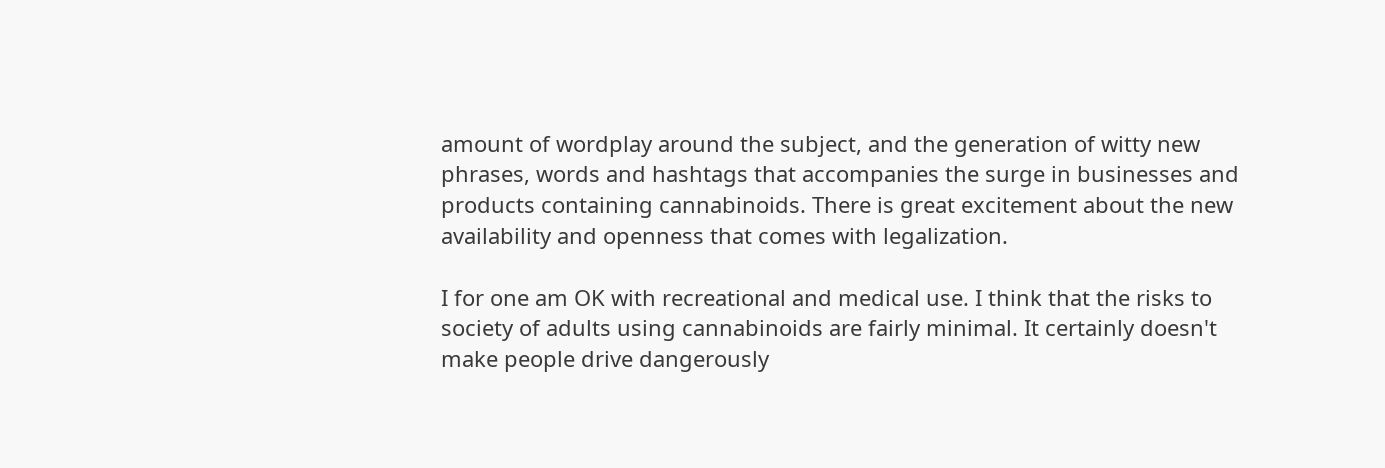amount of wordplay around the subject, and the generation of witty new phrases, words and hashtags that accompanies the surge in businesses and products containing cannabinoids. There is great excitement about the new availability and openness that comes with legalization.

I for one am OK with recreational and medical use. I think that the risks to society of adults using cannabinoids are fairly minimal. It certainly doesn't make people drive dangerously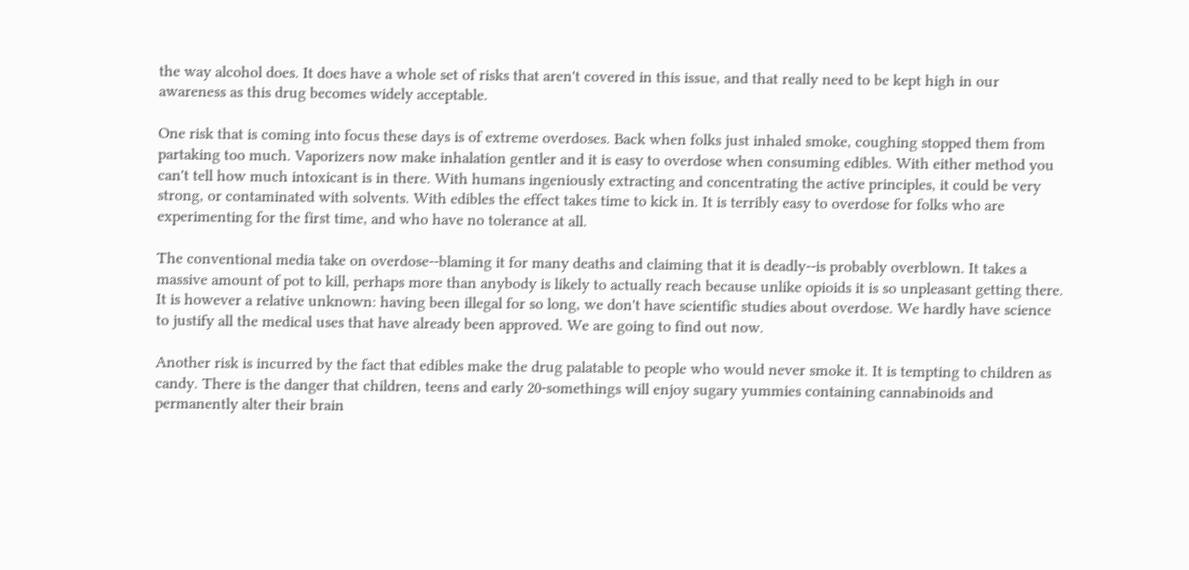the way alcohol does. It does have a whole set of risks that aren't covered in this issue, and that really need to be kept high in our awareness as this drug becomes widely acceptable.

One risk that is coming into focus these days is of extreme overdoses. Back when folks just inhaled smoke, coughing stopped them from partaking too much. Vaporizers now make inhalation gentler and it is easy to overdose when consuming edibles. With either method you can't tell how much intoxicant is in there. With humans ingeniously extracting and concentrating the active principles, it could be very strong, or contaminated with solvents. With edibles the effect takes time to kick in. It is terribly easy to overdose for folks who are experimenting for the first time, and who have no tolerance at all.

The conventional media take on overdose--blaming it for many deaths and claiming that it is deadly--is probably overblown. It takes a massive amount of pot to kill, perhaps more than anybody is likely to actually reach because unlike opioids it is so unpleasant getting there. It is however a relative unknown: having been illegal for so long, we don't have scientific studies about overdose. We hardly have science to justify all the medical uses that have already been approved. We are going to find out now.

Another risk is incurred by the fact that edibles make the drug palatable to people who would never smoke it. It is tempting to children as candy. There is the danger that children, teens and early 20-somethings will enjoy sugary yummies containing cannabinoids and permanently alter their brain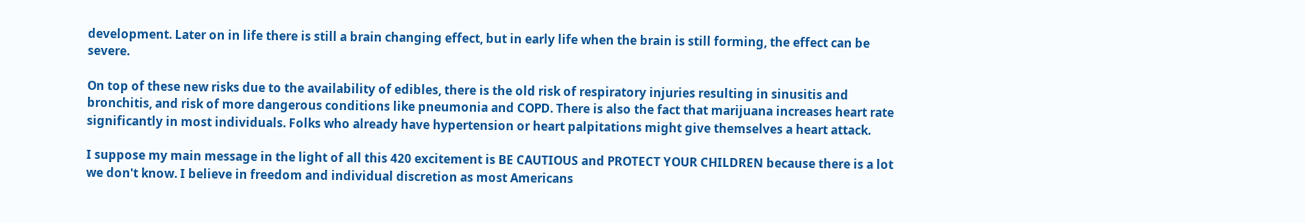development. Later on in life there is still a brain changing effect, but in early life when the brain is still forming, the effect can be severe.

On top of these new risks due to the availability of edibles, there is the old risk of respiratory injuries resulting in sinusitis and bronchitis, and risk of more dangerous conditions like pneumonia and COPD. There is also the fact that marijuana increases heart rate significantly in most individuals. Folks who already have hypertension or heart palpitations might give themselves a heart attack.

I suppose my main message in the light of all this 420 excitement is BE CAUTIOUS and PROTECT YOUR CHILDREN because there is a lot we don't know. I believe in freedom and individual discretion as most Americans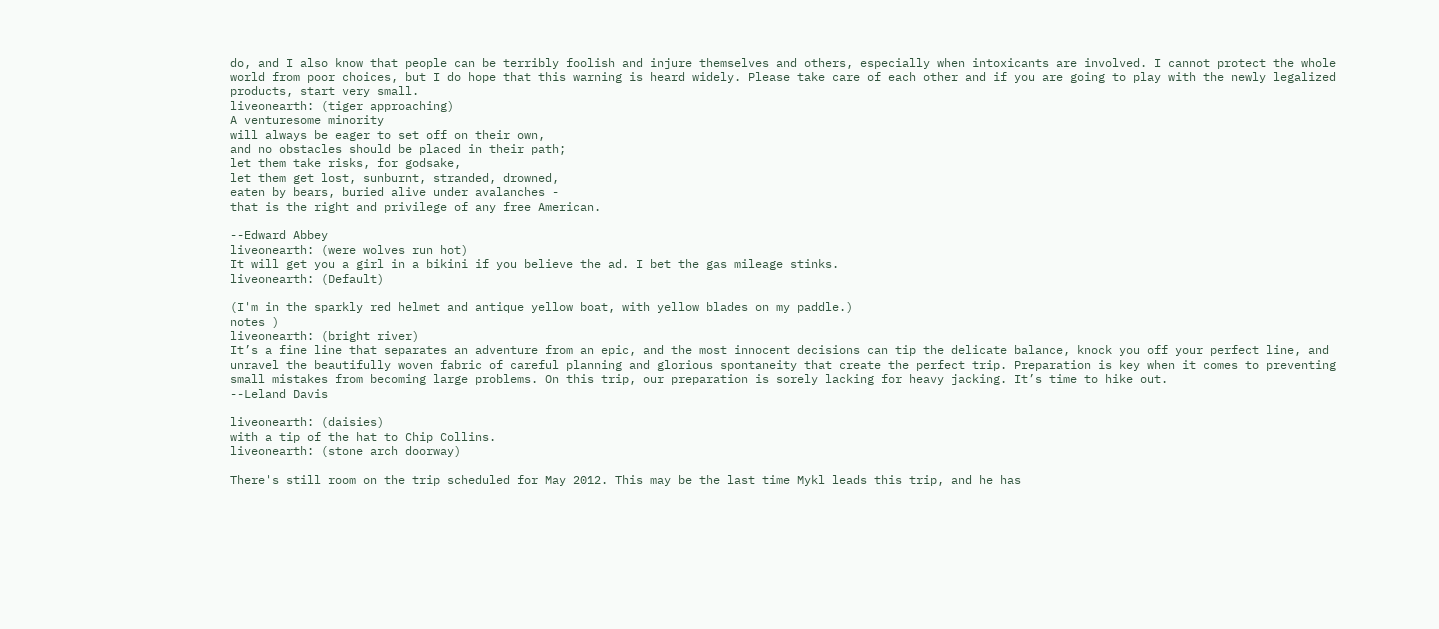do, and I also know that people can be terribly foolish and injure themselves and others, especially when intoxicants are involved. I cannot protect the whole world from poor choices, but I do hope that this warning is heard widely. Please take care of each other and if you are going to play with the newly legalized products, start very small.
liveonearth: (tiger approaching)
A venturesome minority
will always be eager to set off on their own,
and no obstacles should be placed in their path;
let them take risks, for godsake,
let them get lost, sunburnt, stranded, drowned,
eaten by bears, buried alive under avalanches -
that is the right and privilege of any free American.

--Edward Abbey
liveonearth: (were wolves run hot)
It will get you a girl in a bikini if you believe the ad. I bet the gas mileage stinks.
liveonearth: (Default)

(I'm in the sparkly red helmet and antique yellow boat, with yellow blades on my paddle.)
notes )
liveonearth: (bright river)
It’s a fine line that separates an adventure from an epic, and the most innocent decisions can tip the delicate balance, knock you off your perfect line, and unravel the beautifully woven fabric of careful planning and glorious spontaneity that create the perfect trip. Preparation is key when it comes to preventing small mistakes from becoming large problems. On this trip, our preparation is sorely lacking for heavy jacking. It’s time to hike out.
--Leland Davis

liveonearth: (daisies)
with a tip of the hat to Chip Collins.
liveonearth: (stone arch doorway)

There's still room on the trip scheduled for May 2012. This may be the last time Mykl leads this trip, and he has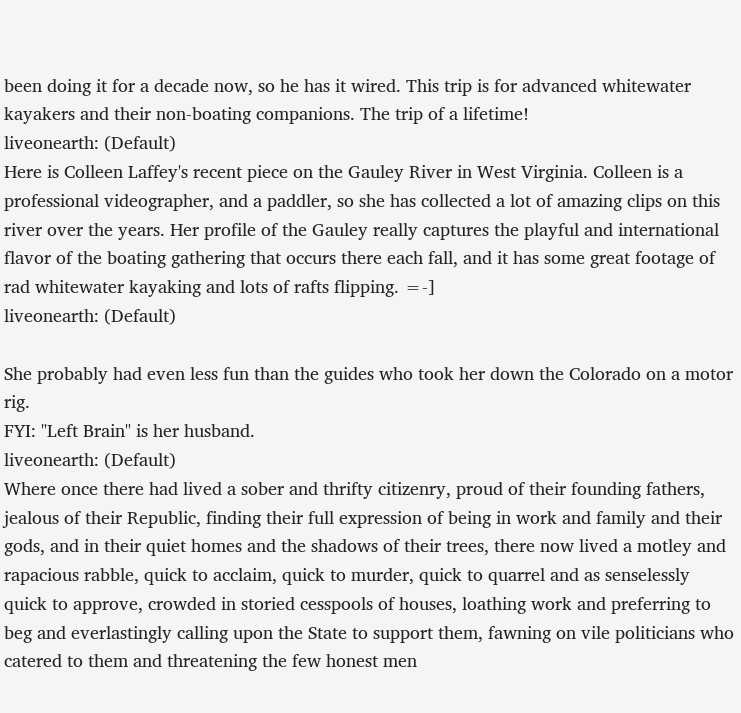been doing it for a decade now, so he has it wired. This trip is for advanced whitewater kayakers and their non-boating companions. The trip of a lifetime!
liveonearth: (Default)
Here is Colleen Laffey's recent piece on the Gauley River in West Virginia. Colleen is a professional videographer, and a paddler, so she has collected a lot of amazing clips on this river over the years. Her profile of the Gauley really captures the playful and international flavor of the boating gathering that occurs there each fall, and it has some great footage of rad whitewater kayaking and lots of rafts flipping. =-]
liveonearth: (Default)

She probably had even less fun than the guides who took her down the Colorado on a motor rig.
FYI: "Left Brain" is her husband.
liveonearth: (Default)
Where once there had lived a sober and thrifty citizenry, proud of their founding fathers, jealous of their Republic, finding their full expression of being in work and family and their gods, and in their quiet homes and the shadows of their trees, there now lived a motley and rapacious rabble, quick to acclaim, quick to murder, quick to quarrel and as senselessly quick to approve, crowded in storied cesspools of houses, loathing work and preferring to beg and everlastingly calling upon the State to support them, fawning on vile politicians who catered to them and threatening the few honest men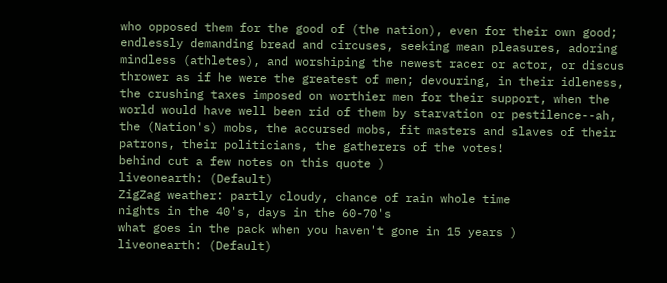who opposed them for the good of (the nation), even for their own good; endlessly demanding bread and circuses, seeking mean pleasures, adoring mindless (athletes), and worshiping the newest racer or actor, or discus thrower as if he were the greatest of men; devouring, in their idleness, the crushing taxes imposed on worthier men for their support, when the world would have well been rid of them by starvation or pestilence--ah, the (Nation's) mobs, the accursed mobs, fit masters and slaves of their patrons, their politicians, the gatherers of the votes!
behind cut a few notes on this quote )
liveonearth: (Default)
ZigZag weather: partly cloudy, chance of rain whole time
nights in the 40's, days in the 60-70's
what goes in the pack when you haven't gone in 15 years )
liveonearth: (Default)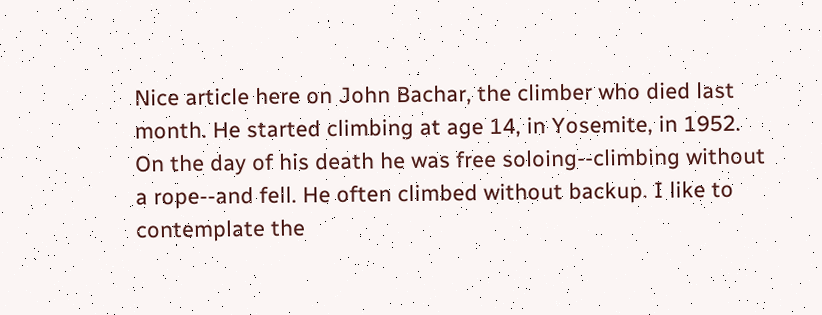Nice article here on John Bachar, the climber who died last month. He started climbing at age 14, in Yosemite, in 1952. On the day of his death he was free soloing--climbing without a rope--and fell. He often climbed without backup. I like to contemplate the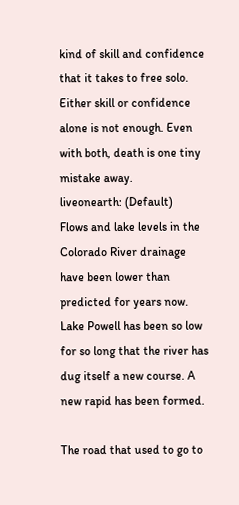kind of skill and confidence that it takes to free solo. Either skill or confidence alone is not enough. Even with both, death is one tiny mistake away.
liveonearth: (Default)
Flows and lake levels in the Colorado River drainage have been lower than predicted for years now. Lake Powell has been so low for so long that the river has dug itself a new course. A new rapid has been formed.

The road that used to go to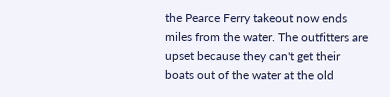the Pearce Ferry takeout now ends miles from the water. The outfitters are upset because they can't get their boats out of the water at the old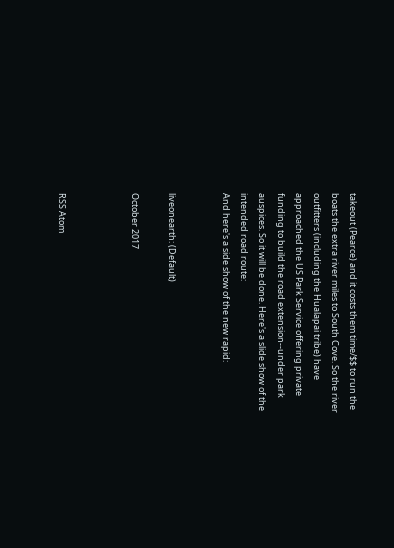takeout (Pearce) and it costs them time/$$ to run the boats the extra river miles to South Cove. So the river outfitters (including the Hualapai tribe) have approached the US Park Service offering private funding to build the road extension--under park auspices. So it will be done. Here's a slide show of the intended road route:
And here's a side show of the new rapid:


liveonearth: (Default)

October 2017



RSS Atom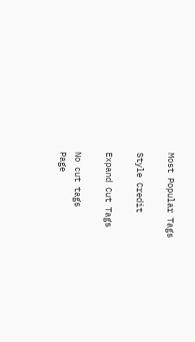Most Popular Tags

Style Credit

Expand Cut Tags

No cut tags
Page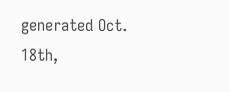generated Oct. 18th,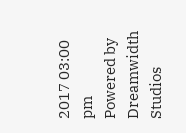2017 03:00 pm
Powered by Dreamwidth Studios